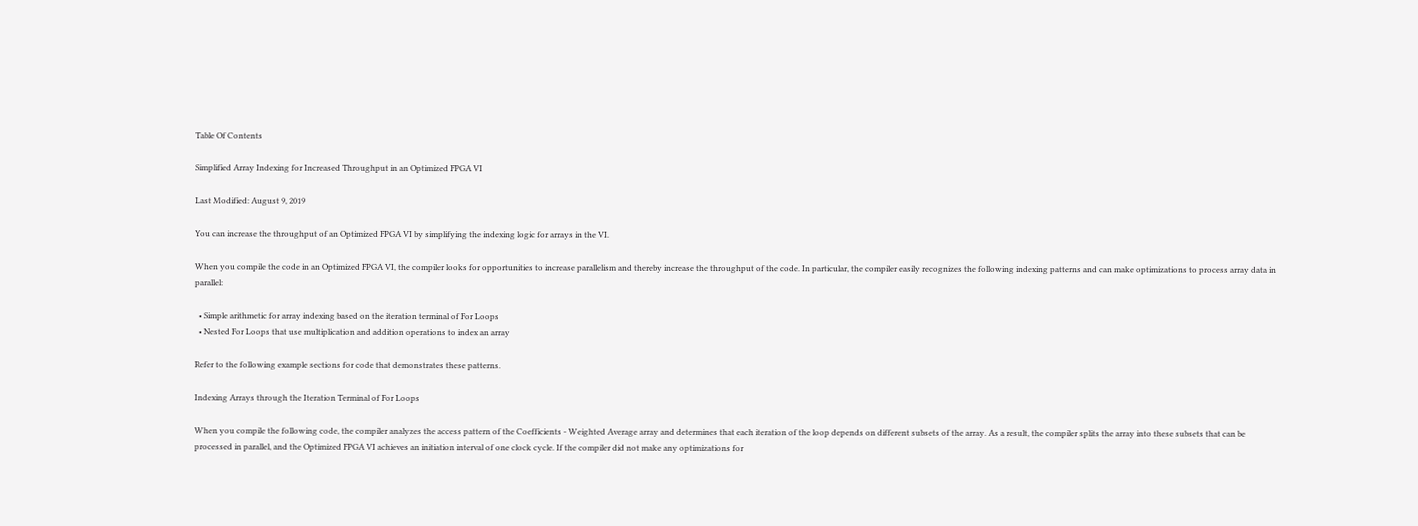Table Of Contents

Simplified Array Indexing for Increased Throughput in an Optimized FPGA VI

Last Modified: August 9, 2019

You can increase the throughput of an Optimized FPGA VI by simplifying the indexing logic for arrays in the VI.

When you compile the code in an Optimized FPGA VI, the compiler looks for opportunities to increase parallelism and thereby increase the throughput of the code. In particular, the compiler easily recognizes the following indexing patterns and can make optimizations to process array data in parallel:

  • Simple arithmetic for array indexing based on the iteration terminal of For Loops
  • Nested For Loops that use multiplication and addition operations to index an array

Refer to the following example sections for code that demonstrates these patterns.

Indexing Arrays through the Iteration Terminal of For Loops

When you compile the following code, the compiler analyzes the access pattern of the Coefficients - Weighted Average array and determines that each iteration of the loop depends on different subsets of the array. As a result, the compiler splits the array into these subsets that can be processed in parallel, and the Optimized FPGA VI achieves an initiation interval of one clock cycle. If the compiler did not make any optimizations for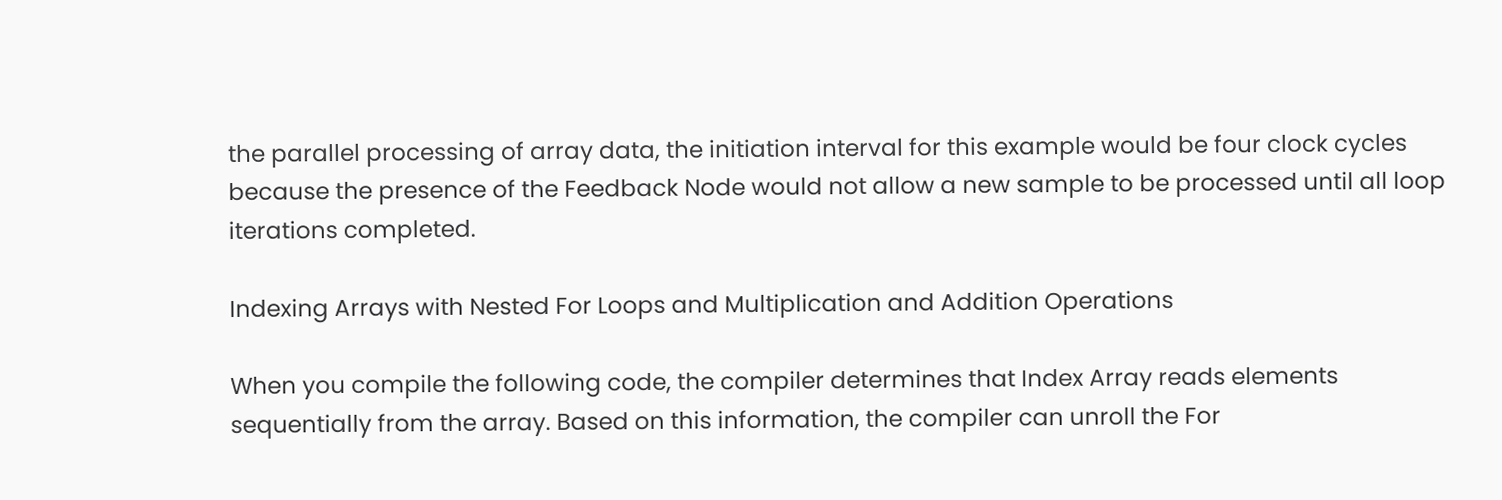the parallel processing of array data, the initiation interval for this example would be four clock cycles because the presence of the Feedback Node would not allow a new sample to be processed until all loop iterations completed.

Indexing Arrays with Nested For Loops and Multiplication and Addition Operations

When you compile the following code, the compiler determines that Index Array reads elements sequentially from the array. Based on this information, the compiler can unroll the For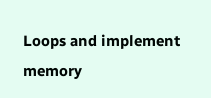Loops and implement memory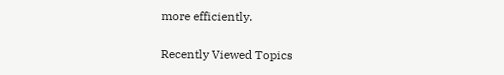more efficiently.

Recently Viewed Topics